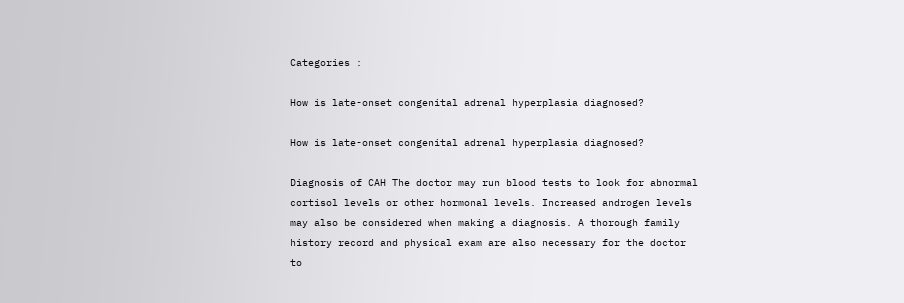Categories :

How is late-onset congenital adrenal hyperplasia diagnosed?

How is late-onset congenital adrenal hyperplasia diagnosed?

Diagnosis of CAH The doctor may run blood tests to look for abnormal cortisol levels or other hormonal levels. Increased androgen levels may also be considered when making a diagnosis. A thorough family history record and physical exam are also necessary for the doctor to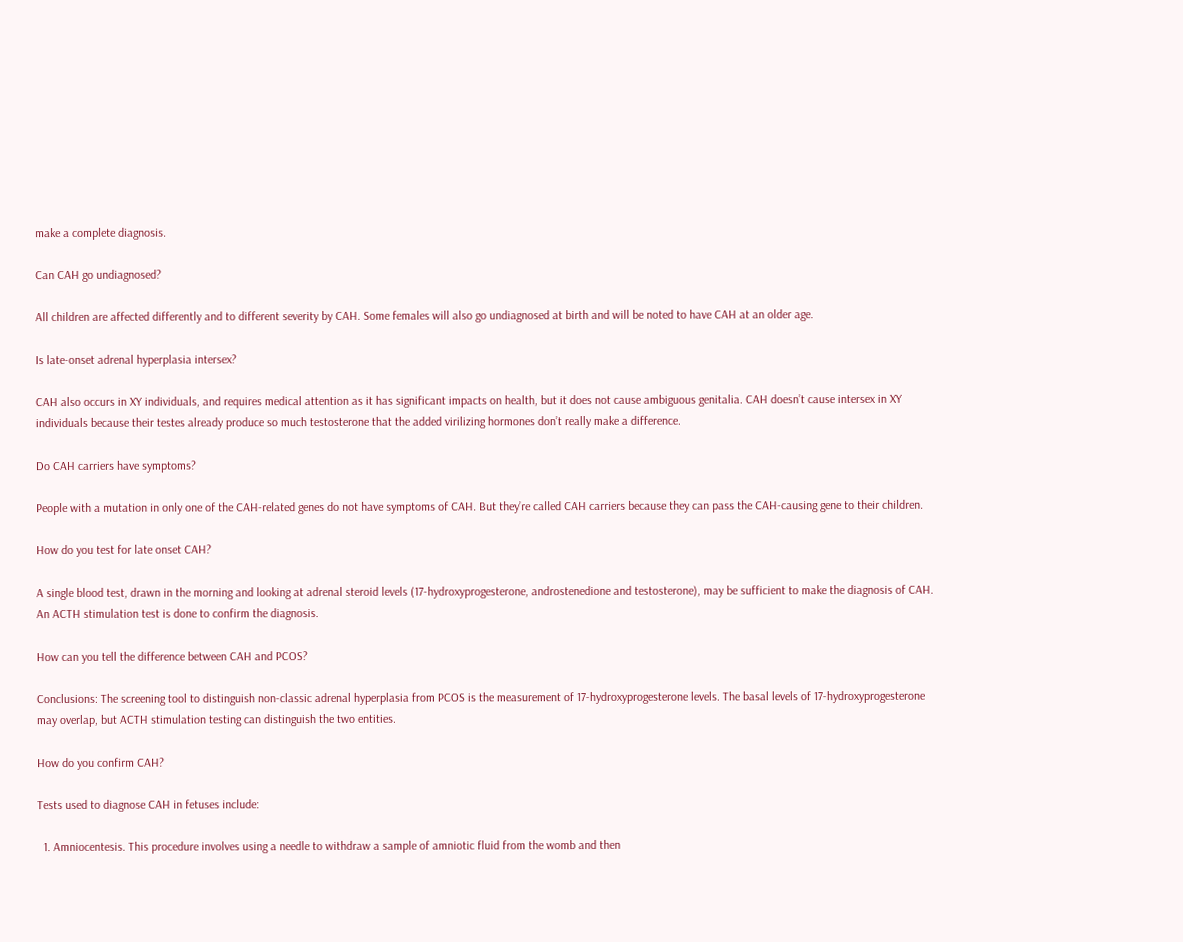make a complete diagnosis.

Can CAH go undiagnosed?

All children are affected differently and to different severity by CAH. Some females will also go undiagnosed at birth and will be noted to have CAH at an older age.

Is late-onset adrenal hyperplasia intersex?

CAH also occurs in XY individuals, and requires medical attention as it has significant impacts on health, but it does not cause ambiguous genitalia. CAH doesn’t cause intersex in XY individuals because their testes already produce so much testosterone that the added virilizing hormones don’t really make a difference.

Do CAH carriers have symptoms?

People with a mutation in only one of the CAH-related genes do not have symptoms of CAH. But they’re called CAH carriers because they can pass the CAH-causing gene to their children.

How do you test for late onset CAH?

A single blood test, drawn in the morning and looking at adrenal steroid levels (17-hydroxyprogesterone, androstenedione and testosterone), may be sufficient to make the diagnosis of CAH. An ACTH stimulation test is done to confirm the diagnosis.

How can you tell the difference between CAH and PCOS?

Conclusions: The screening tool to distinguish non-classic adrenal hyperplasia from PCOS is the measurement of 17-hydroxyprogesterone levels. The basal levels of 17-hydroxyprogesterone may overlap, but ACTH stimulation testing can distinguish the two entities.

How do you confirm CAH?

Tests used to diagnose CAH in fetuses include:

  1. Amniocentesis. This procedure involves using a needle to withdraw a sample of amniotic fluid from the womb and then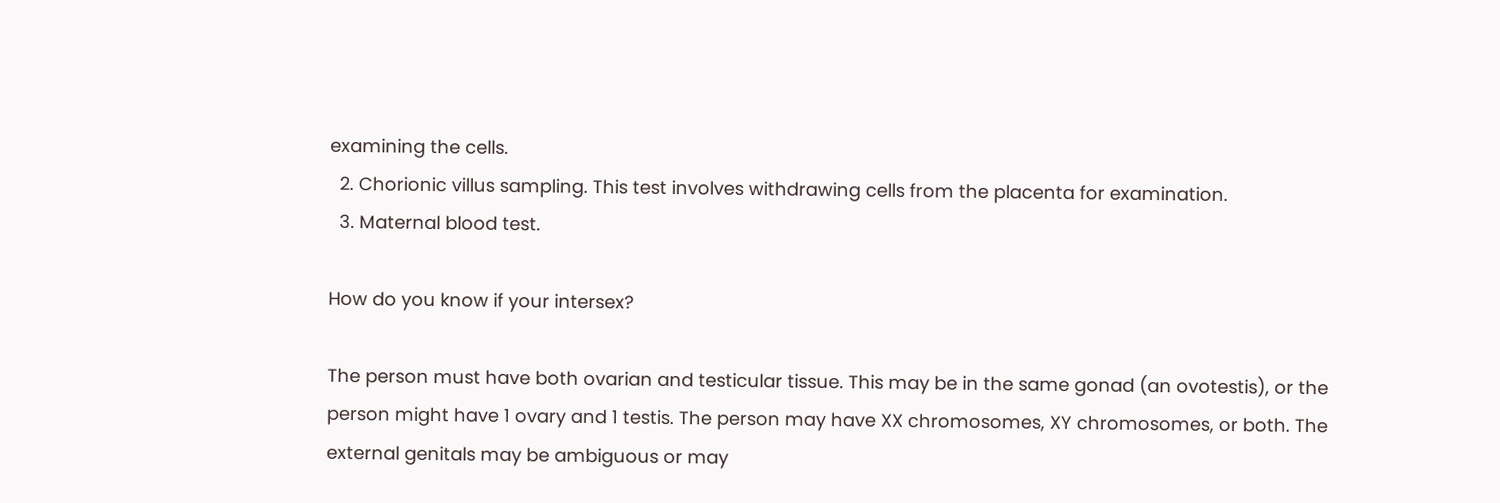examining the cells.
  2. Chorionic villus sampling. This test involves withdrawing cells from the placenta for examination.
  3. Maternal blood test.

How do you know if your intersex?

The person must have both ovarian and testicular tissue. This may be in the same gonad (an ovotestis), or the person might have 1 ovary and 1 testis. The person may have XX chromosomes, XY chromosomes, or both. The external genitals may be ambiguous or may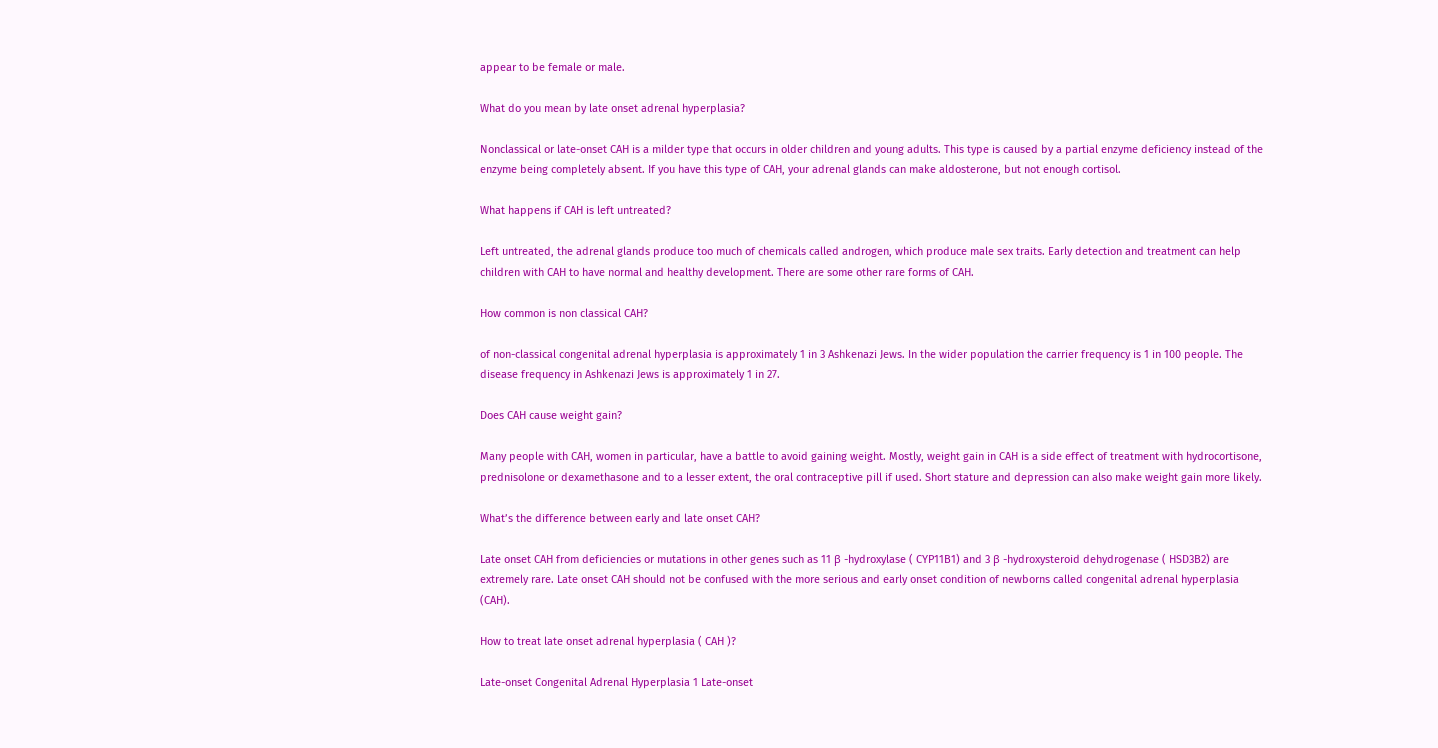appear to be female or male.

What do you mean by late onset adrenal hyperplasia?

Nonclassical or late-onset CAH is a milder type that occurs in older children and young adults. This type is caused by a partial enzyme deficiency instead of the enzyme being completely absent. If you have this type of CAH, your adrenal glands can make aldosterone, but not enough cortisol.

What happens if CAH is left untreated?

Left untreated, the adrenal glands produce too much of chemicals called androgen, which produce male sex traits. Early detection and treatment can help children with CAH to have normal and healthy development. There are some other rare forms of CAH.

How common is non classical CAH?

of non-classical congenital adrenal hyperplasia is approximately 1 in 3 Ashkenazi Jews. In the wider population the carrier frequency is 1 in 100 people. The disease frequency in Ashkenazi Jews is approximately 1 in 27.

Does CAH cause weight gain?

Many people with CAH, women in particular, have a battle to avoid gaining weight. Mostly, weight gain in CAH is a side effect of treatment with hydrocortisone, prednisolone or dexamethasone and to a lesser extent, the oral contraceptive pill if used. Short stature and depression can also make weight gain more likely.

What’s the difference between early and late onset CAH?

Late onset CAH from deficiencies or mutations in other genes such as 11 β -hydroxylase ( CYP11B1) and 3 β -hydroxysteroid dehydrogenase ( HSD3B2) are extremely rare. Late onset CAH should not be confused with the more serious and early onset condition of newborns called congenital adrenal hyperplasia (CAH).

How to treat late onset adrenal hyperplasia ( CAH )?

Late-onset Congenital Adrenal Hyperplasia 1 Late-onset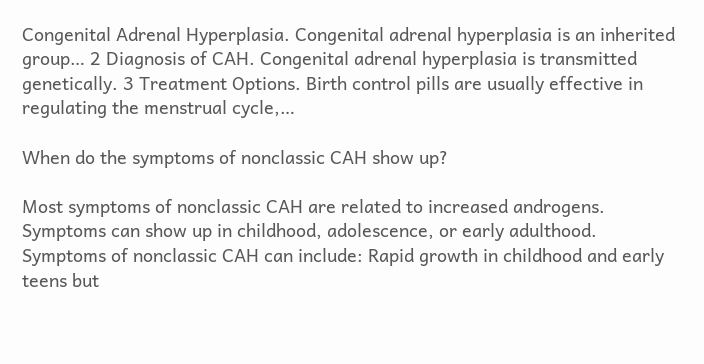Congenital Adrenal Hyperplasia. Congenital adrenal hyperplasia is an inherited group… 2 Diagnosis of CAH. Congenital adrenal hyperplasia is transmitted genetically. 3 Treatment Options. Birth control pills are usually effective in regulating the menstrual cycle,…

When do the symptoms of nonclassic CAH show up?

Most symptoms of nonclassic CAH are related to increased androgens. Symptoms can show up in childhood, adolescence, or early adulthood. Symptoms of nonclassic CAH can include: Rapid growth in childhood and early teens but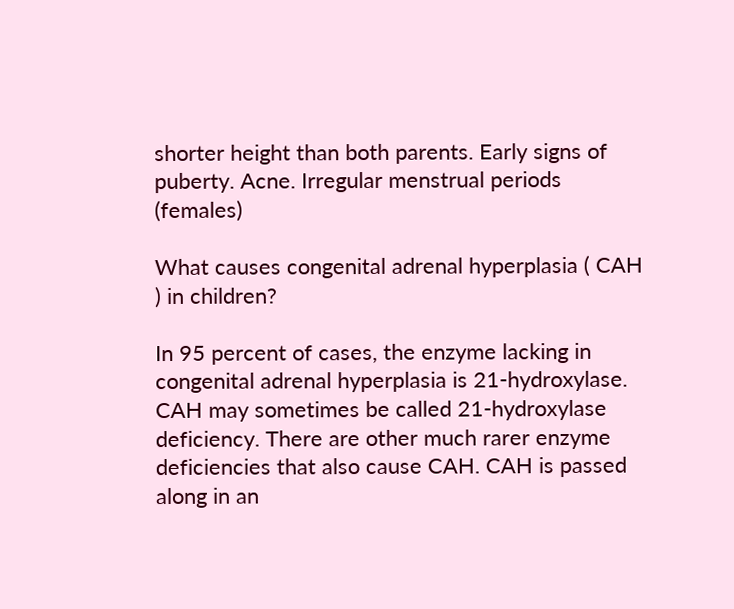shorter height than both parents. Early signs of puberty. Acne. Irregular menstrual periods (females)

What causes congenital adrenal hyperplasia ( CAH ) in children?

In 95 percent of cases, the enzyme lacking in congenital adrenal hyperplasia is 21-hydroxylase. CAH may sometimes be called 21-hydroxylase deficiency. There are other much rarer enzyme deficiencies that also cause CAH. CAH is passed along in an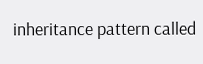inheritance pattern called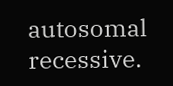autosomal recessive.